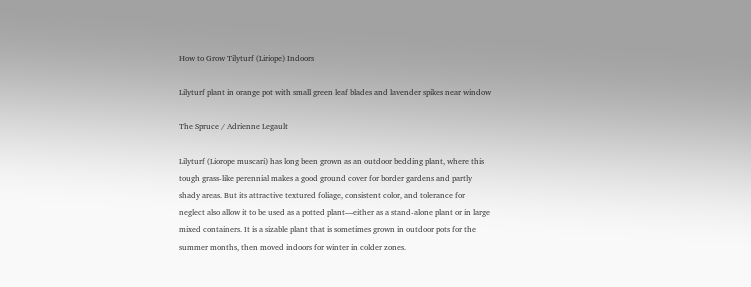How to Grow Tilyturf (Liriope) Indoors

Lilyturf plant in orange pot with small green leaf blades and lavender spikes near window

The Spruce / Adrienne Legault

Lilyturf (Liorope muscari) has long been grown as an outdoor bedding plant, where this tough grass-like perennial makes a good ground cover for border gardens and partly shady areas. But its attractive textured foliage, consistent color, and tolerance for neglect also allow it to be used as a potted plant—either as a stand-alone plant or in large mixed containers. It is a sizable plant that is sometimes grown in outdoor pots for the summer months, then moved indoors for winter in colder zones.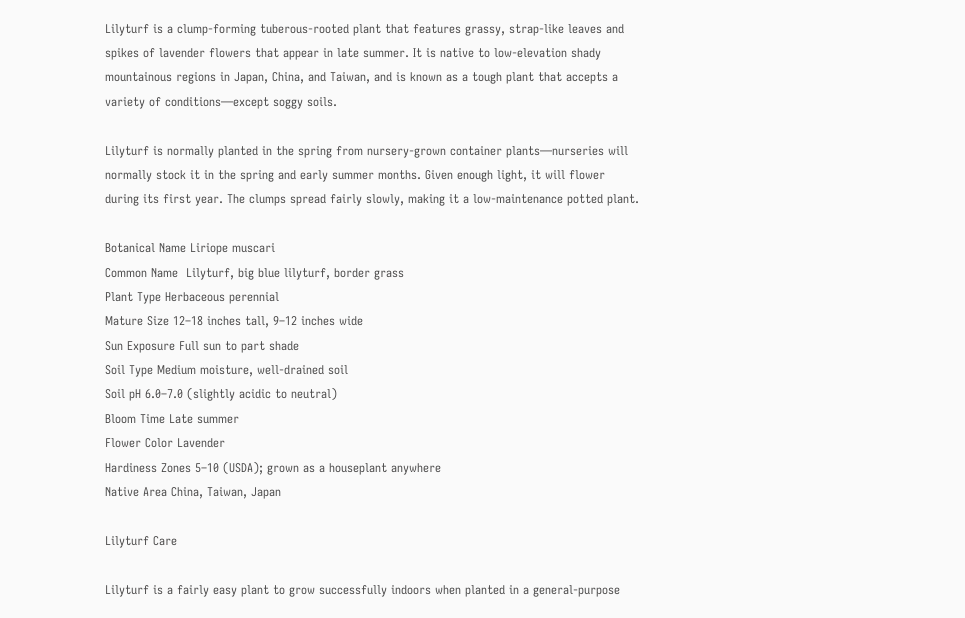Lilyturf is a clump-forming tuberous-rooted plant that features grassy, strap-like leaves and spikes of lavender flowers that appear in late summer. It is native to low-elevation shady mountainous regions in Japan, China, and Taiwan, and is known as a tough plant that accepts a variety of conditions—except soggy soils.

Lilyturf is normally planted in the spring from nursery-grown container plants—nurseries will normally stock it in the spring and early summer months. Given enough light, it will flower during its first year. The clumps spread fairly slowly, making it a low-maintenance potted plant.

Botanical Name Liriope muscari
Common Name  Lilyturf, big blue lilyturf, border grass
Plant Type Herbaceous perennial
Mature Size 12–18 inches tall, 9–12 inches wide
Sun Exposure Full sun to part shade
Soil Type Medium moisture, well-drained soil
Soil pH 6.0–7.0 (slightly acidic to neutral)
Bloom Time Late summer
Flower Color Lavender
Hardiness Zones 5–10 (USDA); grown as a houseplant anywhere
Native Area China, Taiwan, Japan

Lilyturf Care

Lilyturf is a fairly easy plant to grow successfully indoors when planted in a general-purpose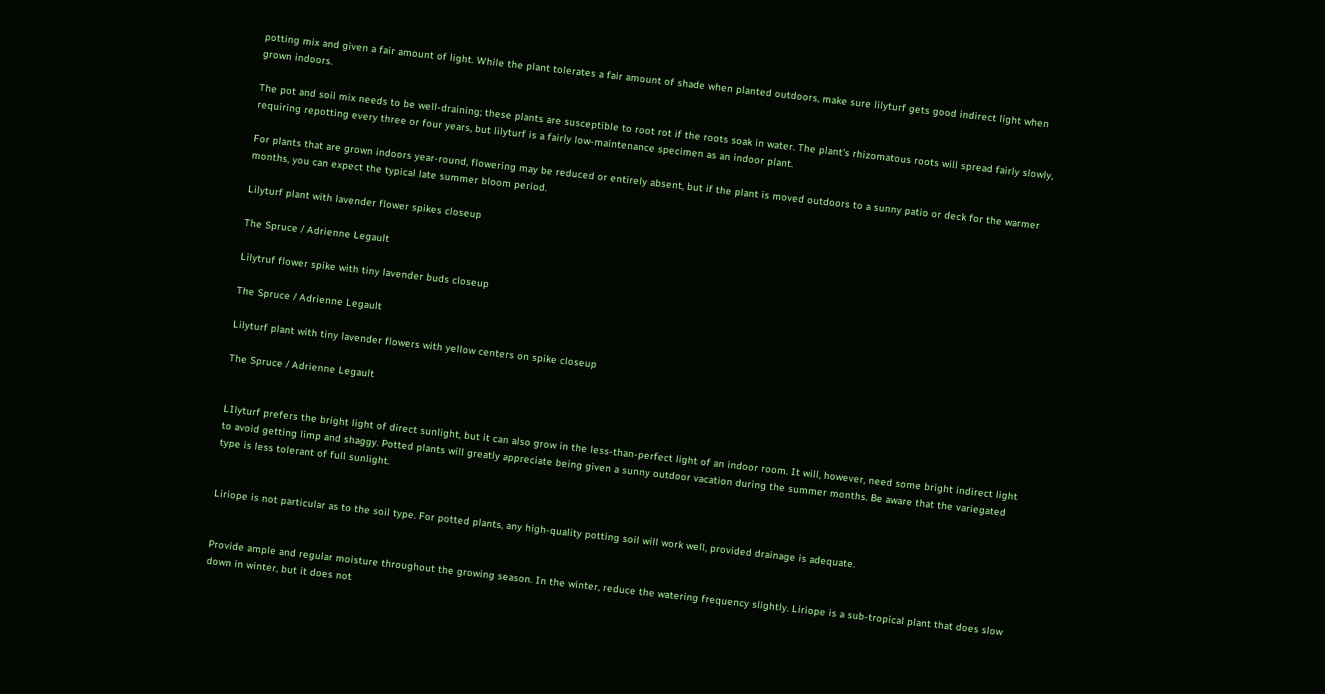potting mix and given a fair amount of light. While the plant tolerates a fair amount of shade when planted outdoors, make sure lilyturf gets good indirect light when grown indoors.

The pot and soil mix needs to be well-draining; these plants are susceptible to root rot if the roots soak in water. The plant's rhizomatous roots will spread fairly slowly, requiring repotting every three or four years, but lilyturf is a fairly low-maintenance specimen as an indoor plant.

For plants that are grown indoors year-round, flowering may be reduced or entirely absent, but if the plant is moved outdoors to a sunny patio or deck for the warmer months, you can expect the typical late summer bloom period.

Lilyturf plant with lavender flower spikes closeup

The Spruce / Adrienne Legault

Lilytruf flower spike with tiny lavender buds closeup

The Spruce / Adrienne Legault

Lilyturf plant with tiny lavender flowers with yellow centers on spike closeup

The Spruce / Adrienne Legault


LIlyturf prefers the bright light of direct sunlight, but it can also grow in the less-than-perfect light of an indoor room. It will, however, need some bright indirect light to avoid getting limp and shaggy. Potted plants will greatly appreciate being given a sunny outdoor vacation during the summer months. Be aware that the variegated type is less tolerant of full sunlight.


Liriope is not particular as to the soil type. For potted plants, any high-quality potting soil will work well, provided drainage is adequate.


Provide ample and regular moisture throughout the growing season. In the winter, reduce the watering frequency slightly. Liriope is a sub-tropical plant that does slow down in winter, but it does not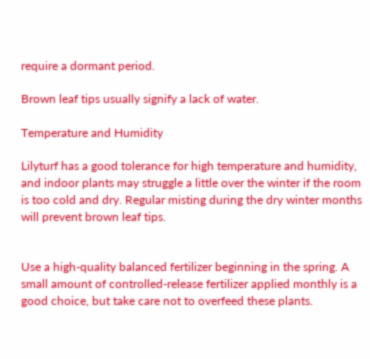require a dormant period.

Brown leaf tips usually signify a lack of water.

Temperature and Humidity

Lilyturf has a good tolerance for high temperature and humidity, and indoor plants may struggle a little over the winter if the room is too cold and dry. Regular misting during the dry winter months will prevent brown leaf tips.


Use a high-quality balanced fertilizer beginning in the spring. A small amount of controlled-release fertilizer applied monthly is a good choice, but take care not to overfeed these plants.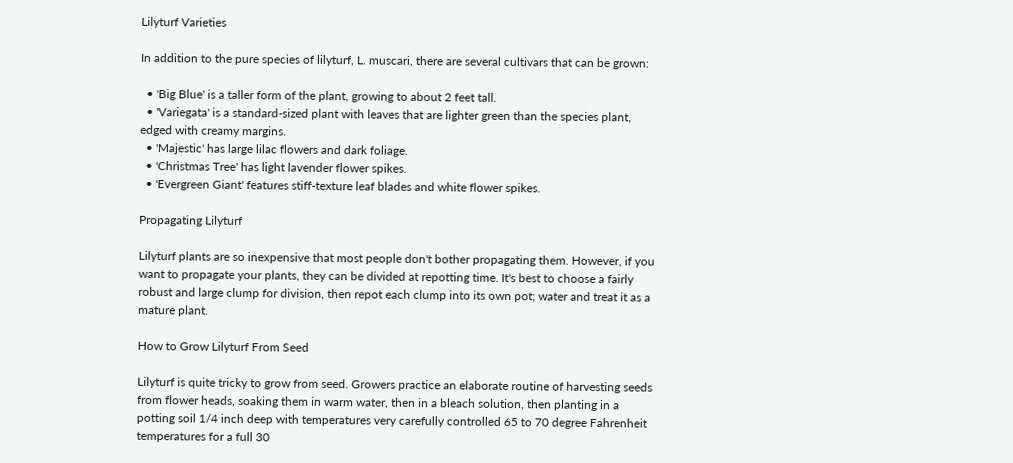Lilyturf Varieties

In addition to the pure species of lilyturf, L. muscari, there are several cultivars that can be grown:

  • 'Big Blue' is a taller form of the plant, growing to about 2 feet tall.
  • 'Variegata' is a standard-sized plant with leaves that are lighter green than the species plant, edged with creamy margins.
  • 'Majestic' has large lilac flowers and dark foliage.
  • 'Christmas Tree' has light lavender flower spikes.
  • 'Evergreen Giant' features stiff-texture leaf blades and white flower spikes.

Propagating Lilyturf

Lilyturf plants are so inexpensive that most people don't bother propagating them. However, if you want to propagate your plants, they can be divided at repotting time. It's best to choose a fairly robust and large clump for division, then repot each clump into its own pot; water and treat it as a mature plant.

How to Grow Lilyturf From Seed

Lilyturf is quite tricky to grow from seed. Growers practice an elaborate routine of harvesting seeds from flower heads, soaking them in warm water, then in a bleach solution, then planting in a potting soil 1/4 inch deep with temperatures very carefully controlled 65 to 70 degree Fahrenheit temperatures for a full 30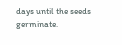days until the seeds germinate.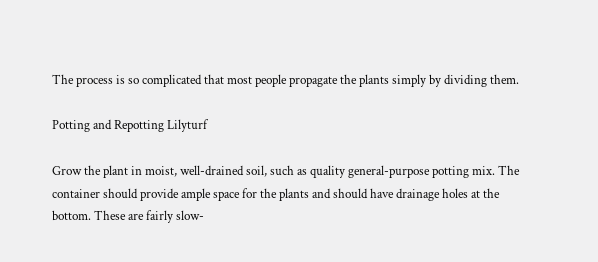The process is so complicated that most people propagate the plants simply by dividing them.

Potting and Repotting Lilyturf

Grow the plant in moist, well-drained soil, such as quality general-purpose potting mix. The container should provide ample space for the plants and should have drainage holes at the bottom. These are fairly slow-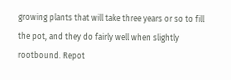growing plants that will take three years or so to fill the pot, and they do fairly well when slightly rootbound. Repot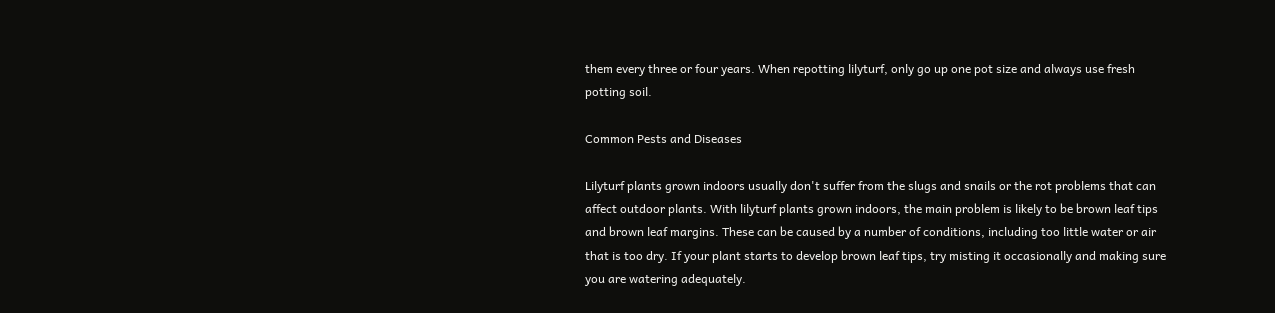them every three or four years. When repotting lilyturf, only go up one pot size and always use fresh potting soil.

Common Pests and Diseases

Lilyturf plants grown indoors usually don't suffer from the slugs and snails or the rot problems that can affect outdoor plants. With lilyturf plants grown indoors, the main problem is likely to be brown leaf tips and brown leaf margins. These can be caused by a number of conditions, including too little water or air that is too dry. If your plant starts to develop brown leaf tips, try misting it occasionally and making sure you are watering adequately.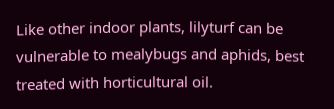Like other indoor plants, lilyturf can be vulnerable to mealybugs and aphids, best treated with horticultural oil.